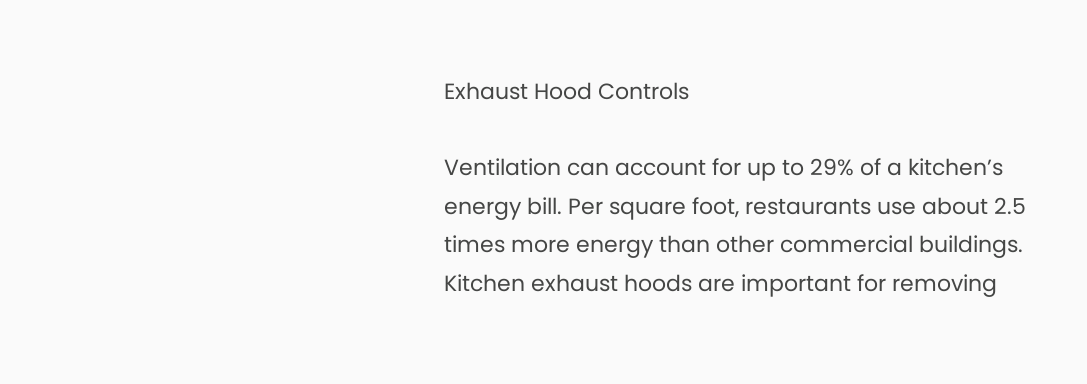Exhaust Hood Controls

Ventilation can account for up to 29% of a kitchen’s energy bill. Per square foot, restaurants use about 2.5 times more energy than other commercial buildings. Kitchen exhaust hoods are important for removing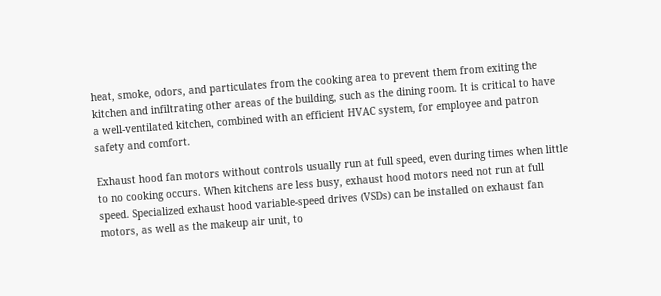heat, smoke, odors, and particulates from the cooking area to prevent them from exiting the kitchen and infiltrating other areas of the building, such as the dining room. It is critical to have a well-ventilated kitchen, combined with an efficient HVAC system, for employee and patron safety and comfort.

Exhaust hood fan motors without controls usually run at full speed, even during times when little to no cooking occurs. When kitchens are less busy, exhaust hood motors need not run at full speed. Specialized exhaust hood variable-speed drives (VSDs) can be installed on exhaust fan motors, as well as the makeup air unit, to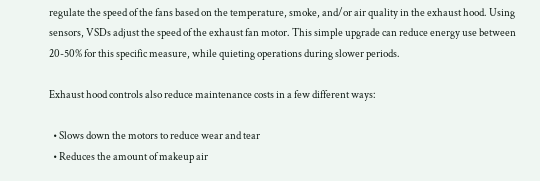regulate the speed of the fans based on the temperature, smoke, and/or air quality in the exhaust hood. Using sensors, VSDs adjust the speed of the exhaust fan motor. This simple upgrade can reduce energy use between 20-50% for this specific measure, while quieting operations during slower periods.

Exhaust hood controls also reduce maintenance costs in a few different ways:

  • Slows down the motors to reduce wear and tear
  • Reduces the amount of makeup air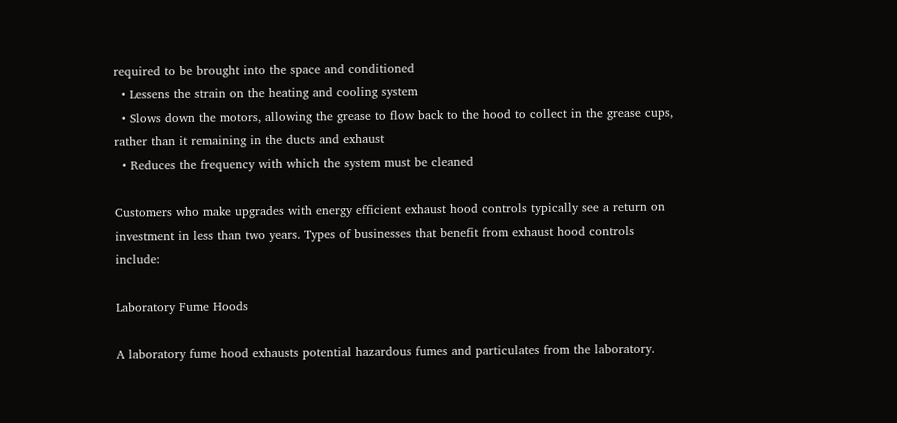required to be brought into the space and conditioned
  • Lessens the strain on the heating and cooling system
  • Slows down the motors, allowing the grease to flow back to the hood to collect in the grease cups, rather than it remaining in the ducts and exhaust
  • Reduces the frequency with which the system must be cleaned

Customers who make upgrades with energy efficient exhaust hood controls typically see a return on investment in less than two years. Types of businesses that benefit from exhaust hood controls include:

Laboratory Fume Hoods

A laboratory fume hood exhausts potential hazardous fumes and particulates from the laboratory.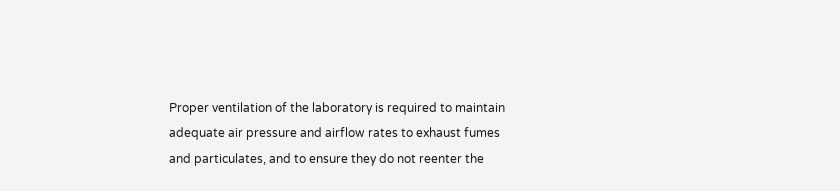Proper ventilation of the laboratory is required to maintain adequate air pressure and airflow rates to exhaust fumes and particulates, and to ensure they do not reenter the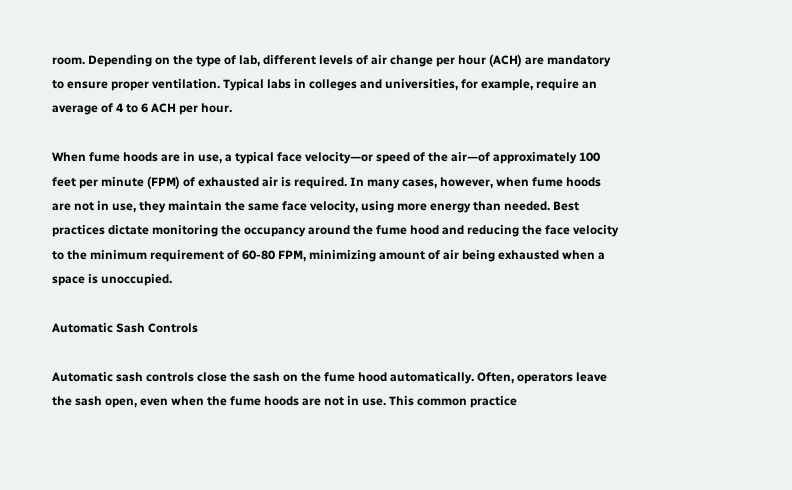room. Depending on the type of lab, different levels of air change per hour (ACH) are mandatory to ensure proper ventilation. Typical labs in colleges and universities, for example, require an average of 4 to 6 ACH per hour.

When fume hoods are in use, a typical face velocity—or speed of the air—of approximately 100 feet per minute (FPM) of exhausted air is required. In many cases, however, when fume hoods are not in use, they maintain the same face velocity, using more energy than needed. Best practices dictate monitoring the occupancy around the fume hood and reducing the face velocity to the minimum requirement of 60-80 FPM, minimizing amount of air being exhausted when a space is unoccupied.

Automatic Sash Controls

Automatic sash controls close the sash on the fume hood automatically. Often, operators leave the sash open, even when the fume hoods are not in use. This common practice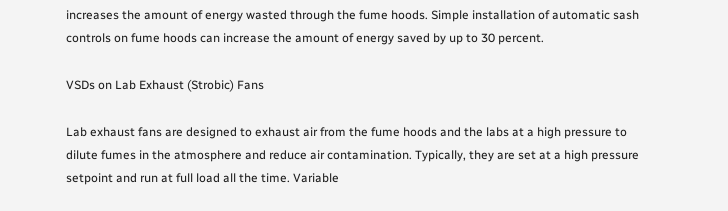increases the amount of energy wasted through the fume hoods. Simple installation of automatic sash controls on fume hoods can increase the amount of energy saved by up to 30 percent.

VSDs on Lab Exhaust (Strobic) Fans

Lab exhaust fans are designed to exhaust air from the fume hoods and the labs at a high pressure to dilute fumes in the atmosphere and reduce air contamination. Typically, they are set at a high pressure setpoint and run at full load all the time. Variable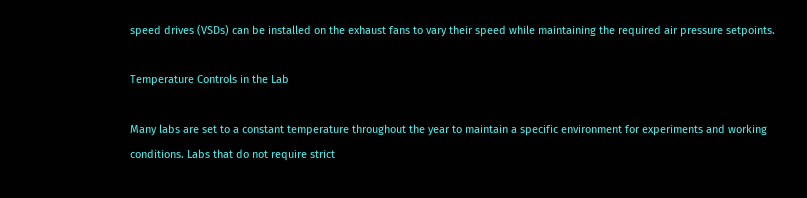speed drives (VSDs) can be installed on the exhaust fans to vary their speed while maintaining the required air pressure setpoints.

Temperature Controls in the Lab

Many labs are set to a constant temperature throughout the year to maintain a specific environment for experiments and working conditions. Labs that do not require strict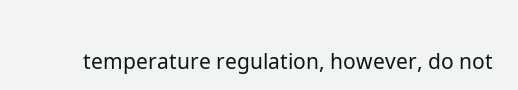temperature regulation, however, do not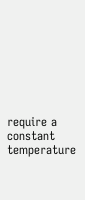require a constant temperature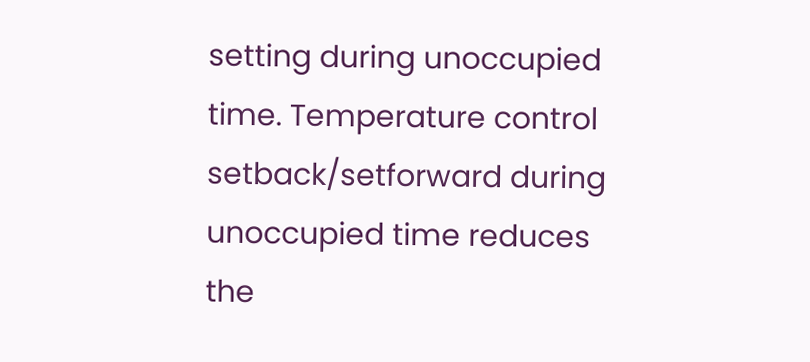setting during unoccupied time. Temperature control setback/setforward during unoccupied time reduces the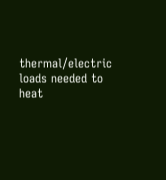thermal/electric loads needed to heat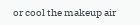or cool the makeup air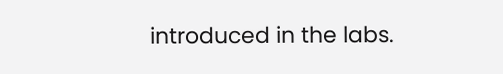introduced in the labs.